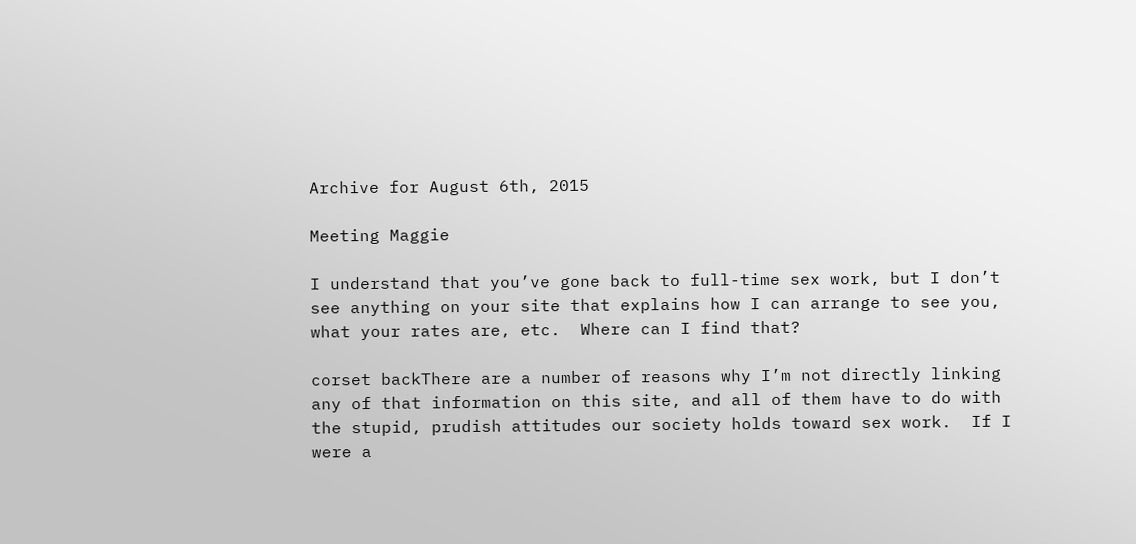Archive for August 6th, 2015

Meeting Maggie

I understand that you’ve gone back to full-time sex work, but I don’t see anything on your site that explains how I can arrange to see you, what your rates are, etc.  Where can I find that?

corset backThere are a number of reasons why I’m not directly linking any of that information on this site, and all of them have to do with the stupid, prudish attitudes our society holds toward sex work.  If I were a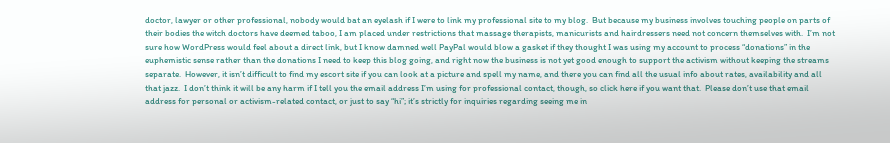doctor, lawyer or other professional, nobody would bat an eyelash if I were to link my professional site to my blog.  But because my business involves touching people on parts of their bodies the witch doctors have deemed taboo, I am placed under restrictions that massage therapists, manicurists and hairdressers need not concern themselves with.  I’m not sure how WordPress would feel about a direct link, but I know damned well PayPal would blow a gasket if they thought I was using my account to process “donations” in the euphemistic sense rather than the donations I need to keep this blog going, and right now the business is not yet good enough to support the activism without keeping the streams separate.  However, it isn’t difficult to find my escort site if you can look at a picture and spell my name, and there you can find all the usual info about rates, availability and all that jazz.  I don’t think it will be any harm if I tell you the email address I’m using for professional contact, though, so click here if you want that.  Please don’t use that email address for personal or activism-related contact, or just to say “hi”; it’s strictly for inquiries regarding seeing me in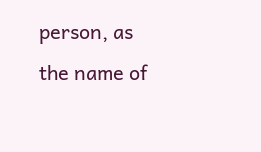person, as the name of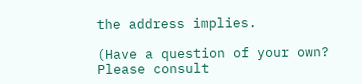the address implies.

(Have a question of your own?  Please consult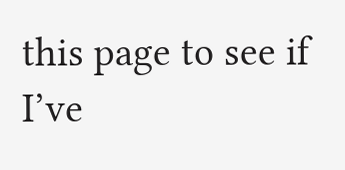this page to see if I’ve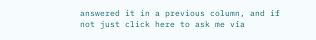answered it in a previous column, and if not just click here to ask me via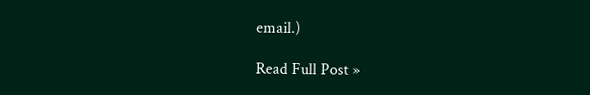email.)

Read Full Post »